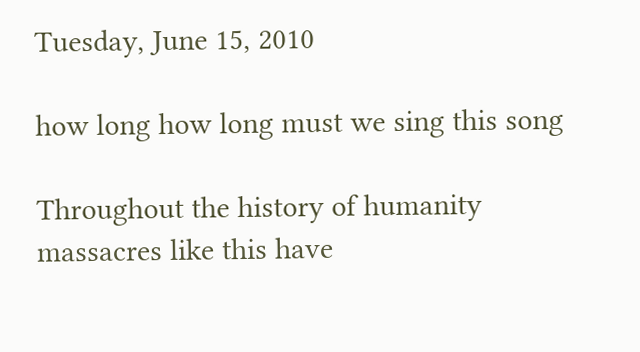Tuesday, June 15, 2010

how long how long must we sing this song

Throughout the history of humanity massacres like this have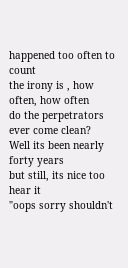happened too often to count
the irony is , how often, how often
do the perpetrators ever come clean?
Well its been nearly forty years
but still, its nice too hear it
"oops sorry shouldn't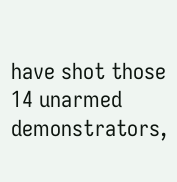have shot those 14 unarmed demonstrators,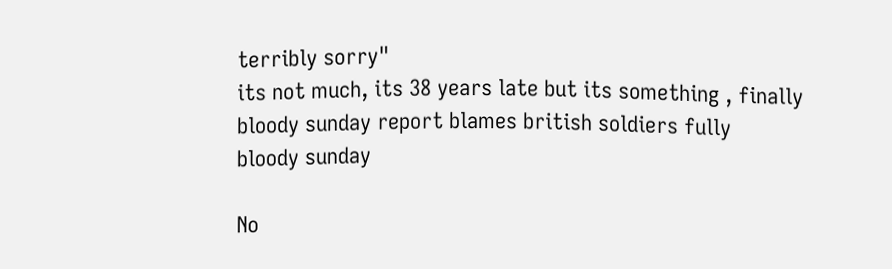terribly sorry"
its not much, its 38 years late but its something , finally
bloody sunday report blames british soldiers fully
bloody sunday

No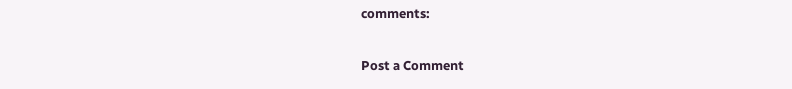comments:

Post a Comment